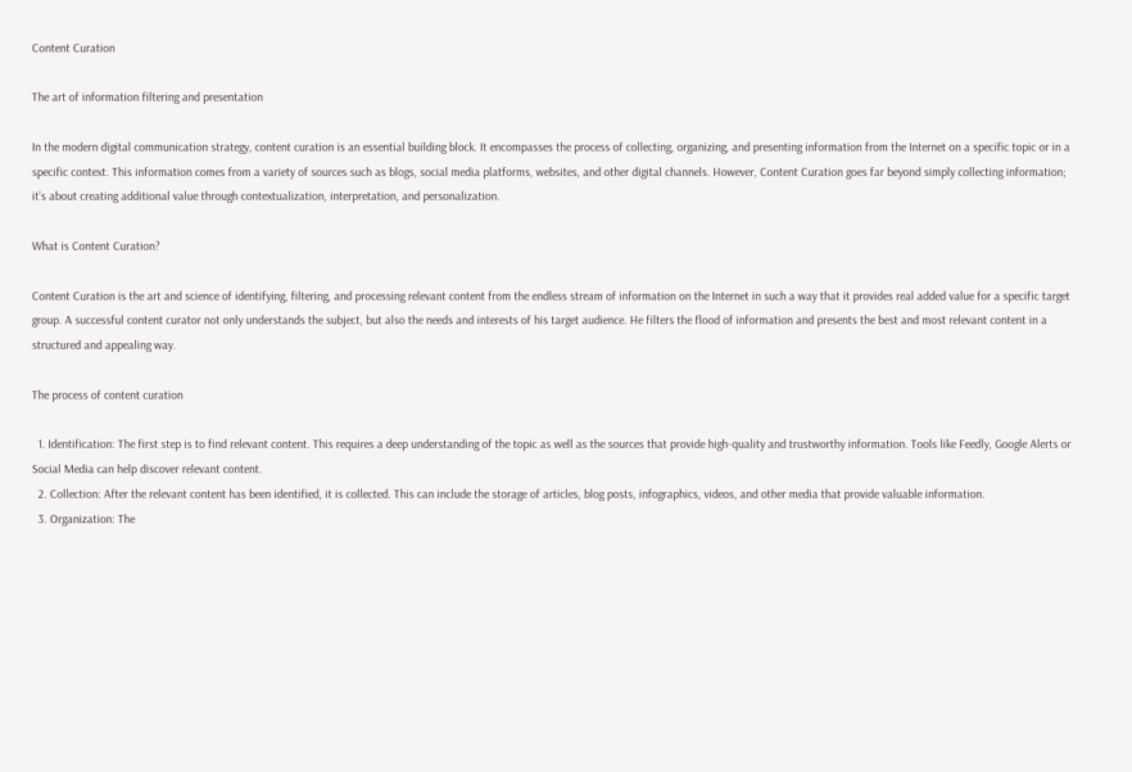Content Curation

The art of information filtering and presentation

In the modern digital communication strategy, content curation is an essential building block. It encompasses the process of collecting, organizing, and presenting information from the Internet on a specific topic or in a specific context. This information comes from a variety of sources such as blogs, social media platforms, websites, and other digital channels. However, Content Curation goes far beyond simply collecting information; it’s about creating additional value through contextualization, interpretation, and personalization.

What is Content Curation?

Content Curation is the art and science of identifying, filtering, and processing relevant content from the endless stream of information on the Internet in such a way that it provides real added value for a specific target group. A successful content curator not only understands the subject, but also the needs and interests of his target audience. He filters the flood of information and presents the best and most relevant content in a structured and appealing way.

The process of content curation

  1. Identification: The first step is to find relevant content. This requires a deep understanding of the topic as well as the sources that provide high-quality and trustworthy information. Tools like Feedly, Google Alerts or Social Media can help discover relevant content.
  2. Collection: After the relevant content has been identified, it is collected. This can include the storage of articles, blog posts, infographics, videos, and other media that provide valuable information.
  3. Organization: The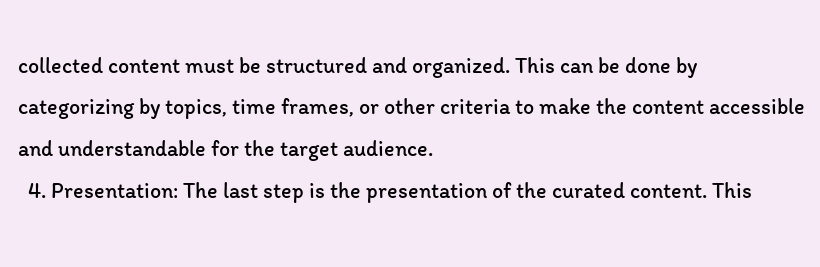collected content must be structured and organized. This can be done by categorizing by topics, time frames, or other criteria to make the content accessible and understandable for the target audience.
  4. Presentation: The last step is the presentation of the curated content. This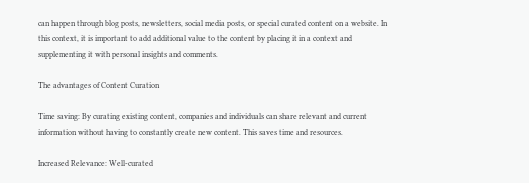can happen through blog posts, newsletters, social media posts, or special curated content on a website. In this context, it is important to add additional value to the content by placing it in a context and supplementing it with personal insights and comments.

The advantages of Content Curation

Time saving: By curating existing content, companies and individuals can share relevant and current information without having to constantly create new content. This saves time and resources.

Increased Relevance: Well-curated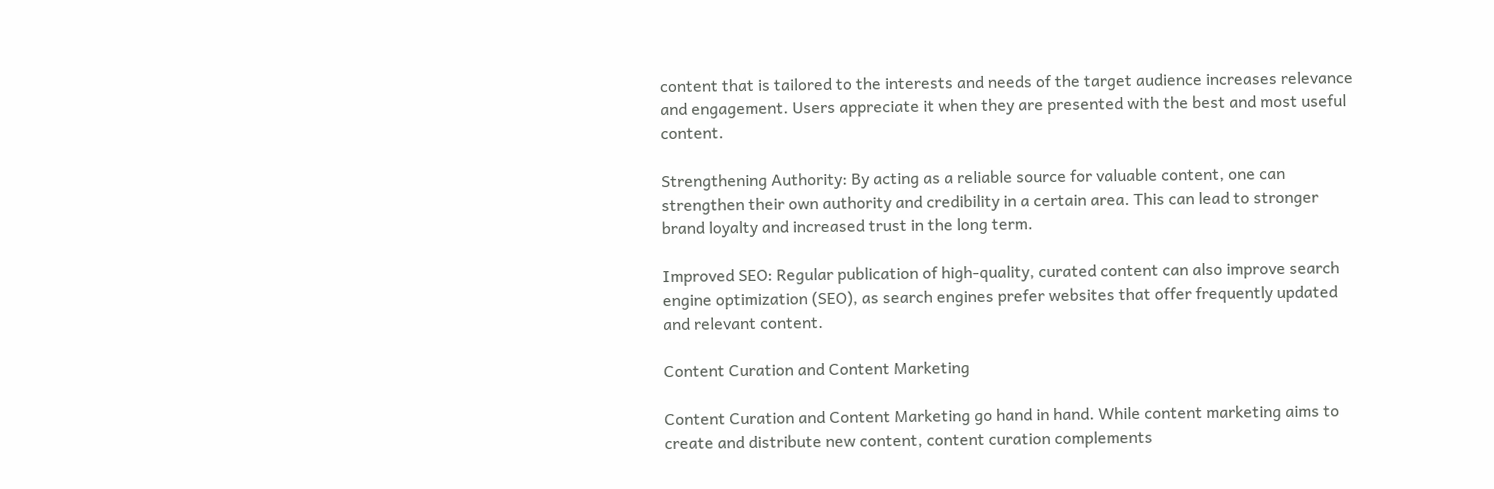content that is tailored to the interests and needs of the target audience increases relevance and engagement. Users appreciate it when they are presented with the best and most useful content.

Strengthening Authority: By acting as a reliable source for valuable content, one can strengthen their own authority and credibility in a certain area. This can lead to stronger brand loyalty and increased trust in the long term.

Improved SEO: Regular publication of high-quality, curated content can also improve search engine optimization (SEO), as search engines prefer websites that offer frequently updated and relevant content.

Content Curation and Content Marketing

Content Curation and Content Marketing go hand in hand. While content marketing aims to create and distribute new content, content curation complements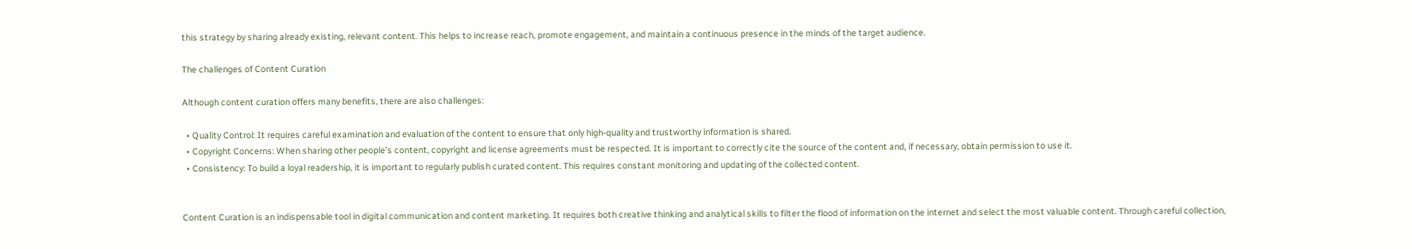this strategy by sharing already existing, relevant content. This helps to increase reach, promote engagement, and maintain a continuous presence in the minds of the target audience.

The challenges of Content Curation

Although content curation offers many benefits, there are also challenges:

  • Quality Control: It requires careful examination and evaluation of the content to ensure that only high-quality and trustworthy information is shared.
  • Copyright Concerns: When sharing other people’s content, copyright and license agreements must be respected. It is important to correctly cite the source of the content and, if necessary, obtain permission to use it.
  • Consistency: To build a loyal readership, it is important to regularly publish curated content. This requires constant monitoring and updating of the collected content.


Content Curation is an indispensable tool in digital communication and content marketing. It requires both creative thinking and analytical skills to filter the flood of information on the internet and select the most valuable content. Through careful collection,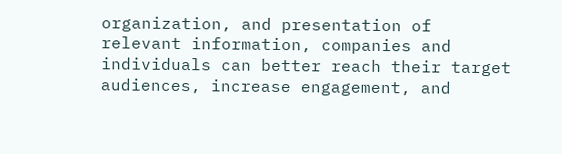organization, and presentation of relevant information, companies and individuals can better reach their target audiences, increase engagement, and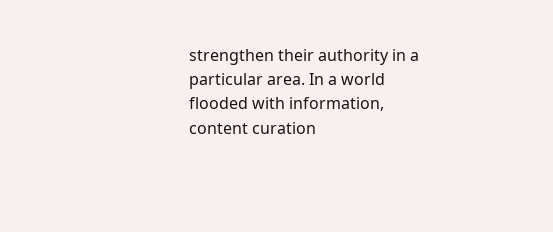strengthen their authority in a particular area. In a world flooded with information, content curation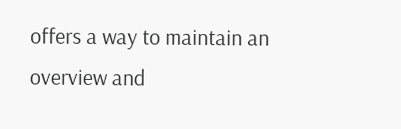offers a way to maintain an overview and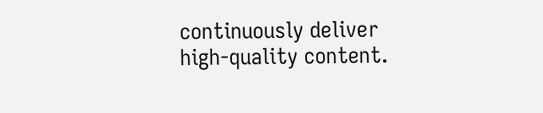continuously deliver high-quality content.